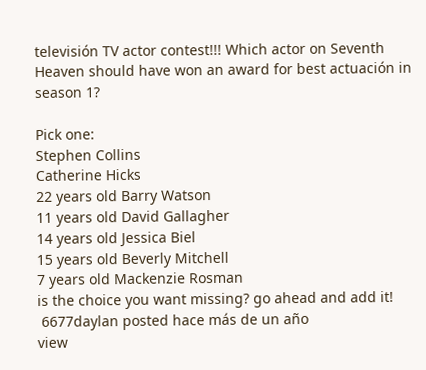televisión TV actor contest!!! Which actor on Seventh Heaven should have won an award for best actuación in season 1?

Pick one:
Stephen Collins
Catherine Hicks
22 years old Barry Watson
11 years old David Gallagher
14 years old Jessica Biel
15 years old Beverly Mitchell
7 years old Mackenzie Rosman
is the choice you want missing? go ahead and add it!
 6677daylan posted hace más de un año
view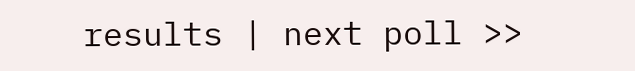results | next poll >>